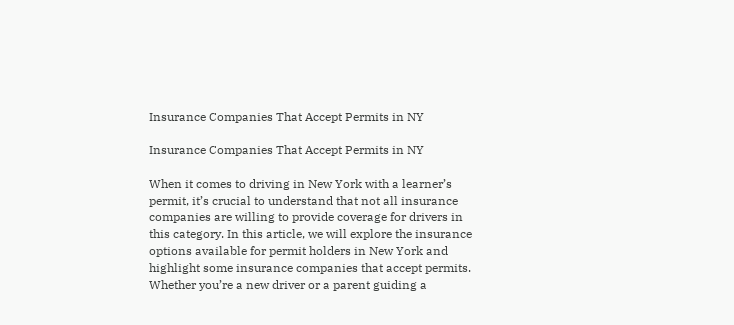Insurance Companies That Accept Permits in NY

Insurance Companies That Accept Permits in NY

When it comes to driving in New York with a learner’s permit, it’s crucial to understand that not all insurance companies are willing to provide coverage for drivers in this category. In this article, we will explore the insurance options available for permit holders in New York and highlight some insurance companies that accept permits. Whether you’re a new driver or a parent guiding a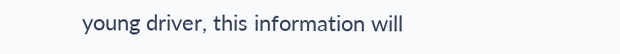young driver, this information will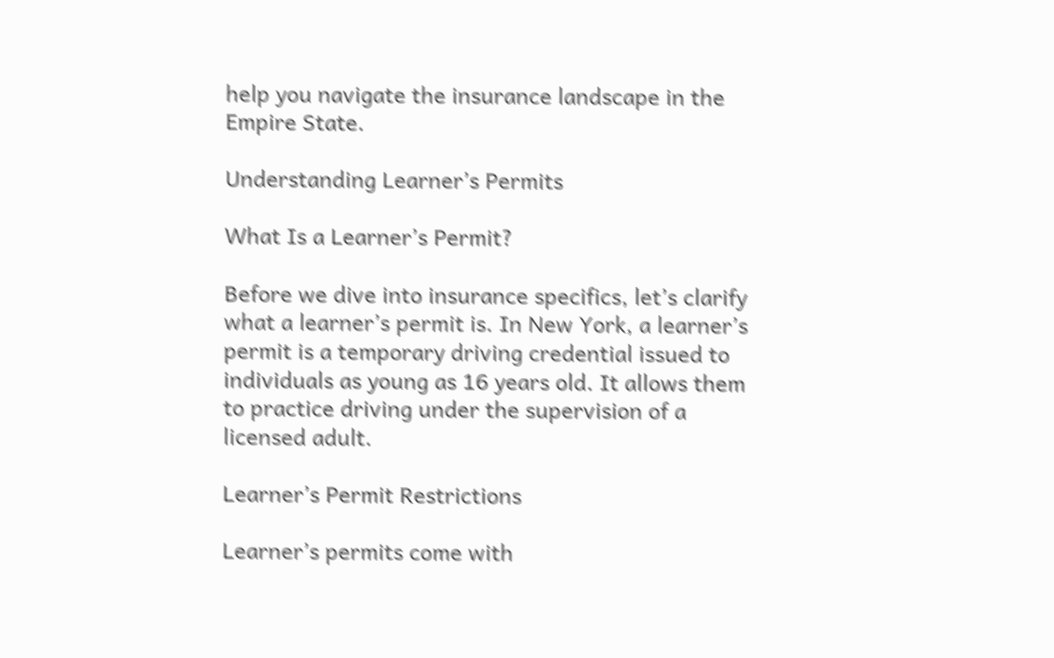help you navigate the insurance landscape in the Empire State.

Understanding Learner’s Permits

What Is a Learner’s Permit?

Before we dive into insurance specifics, let’s clarify what a learner’s permit is. In New York, a learner’s permit is a temporary driving credential issued to individuals as young as 16 years old. It allows them to practice driving under the supervision of a licensed adult.

Learner’s Permit Restrictions

Learner’s permits come with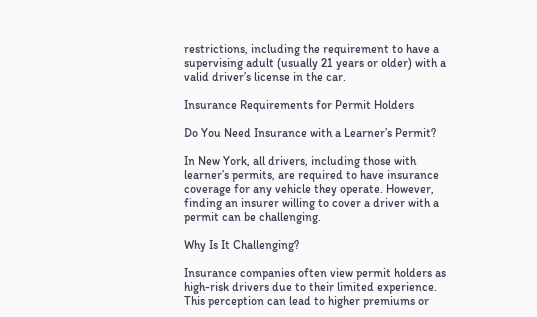restrictions, including the requirement to have a supervising adult (usually 21 years or older) with a valid driver’s license in the car.

Insurance Requirements for Permit Holders

Do You Need Insurance with a Learner’s Permit?

In New York, all drivers, including those with learner’s permits, are required to have insurance coverage for any vehicle they operate. However, finding an insurer willing to cover a driver with a permit can be challenging.

Why Is It Challenging?

Insurance companies often view permit holders as high-risk drivers due to their limited experience. This perception can lead to higher premiums or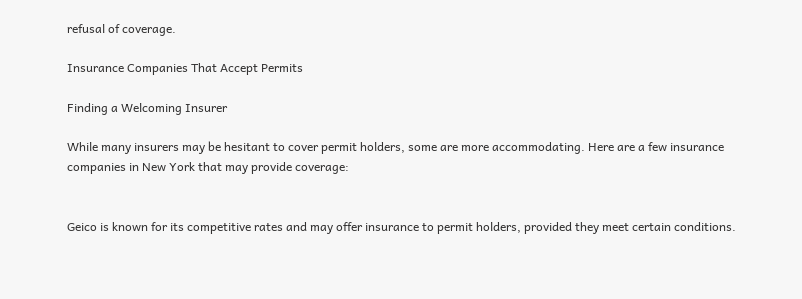refusal of coverage.

Insurance Companies That Accept Permits

Finding a Welcoming Insurer

While many insurers may be hesitant to cover permit holders, some are more accommodating. Here are a few insurance companies in New York that may provide coverage:


Geico is known for its competitive rates and may offer insurance to permit holders, provided they meet certain conditions.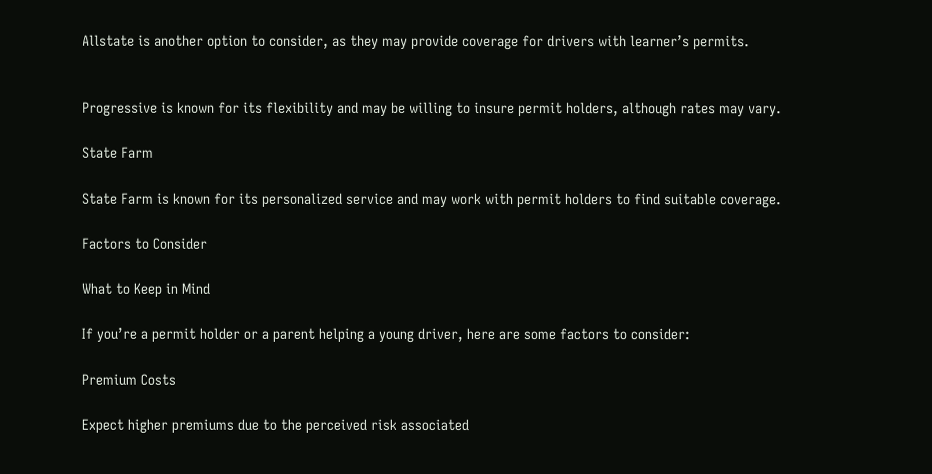Allstate is another option to consider, as they may provide coverage for drivers with learner’s permits.


Progressive is known for its flexibility and may be willing to insure permit holders, although rates may vary.

State Farm

State Farm is known for its personalized service and may work with permit holders to find suitable coverage.

Factors to Consider

What to Keep in Mind

If you’re a permit holder or a parent helping a young driver, here are some factors to consider:

Premium Costs

Expect higher premiums due to the perceived risk associated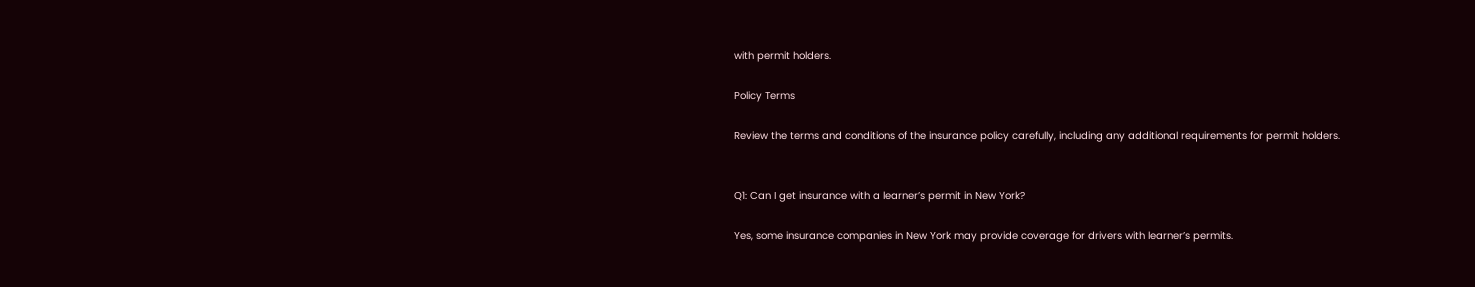with permit holders.

Policy Terms

Review the terms and conditions of the insurance policy carefully, including any additional requirements for permit holders.


Q1: Can I get insurance with a learner’s permit in New York?

Yes, some insurance companies in New York may provide coverage for drivers with learner’s permits.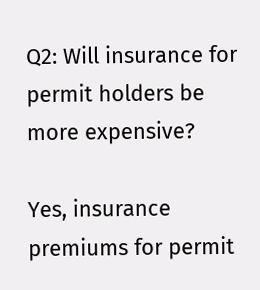Q2: Will insurance for permit holders be more expensive?

Yes, insurance premiums for permit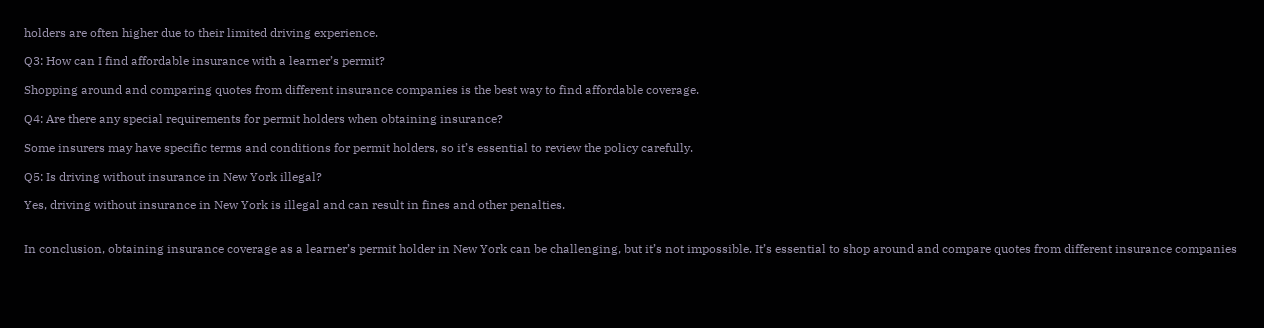holders are often higher due to their limited driving experience.

Q3: How can I find affordable insurance with a learner’s permit?

Shopping around and comparing quotes from different insurance companies is the best way to find affordable coverage.

Q4: Are there any special requirements for permit holders when obtaining insurance?

Some insurers may have specific terms and conditions for permit holders, so it’s essential to review the policy carefully.

Q5: Is driving without insurance in New York illegal?

Yes, driving without insurance in New York is illegal and can result in fines and other penalties.


In conclusion, obtaining insurance coverage as a learner’s permit holder in New York can be challenging, but it’s not impossible. It’s essential to shop around and compare quotes from different insurance companies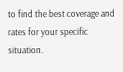to find the best coverage and rates for your specific situation.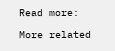Read more:

More related